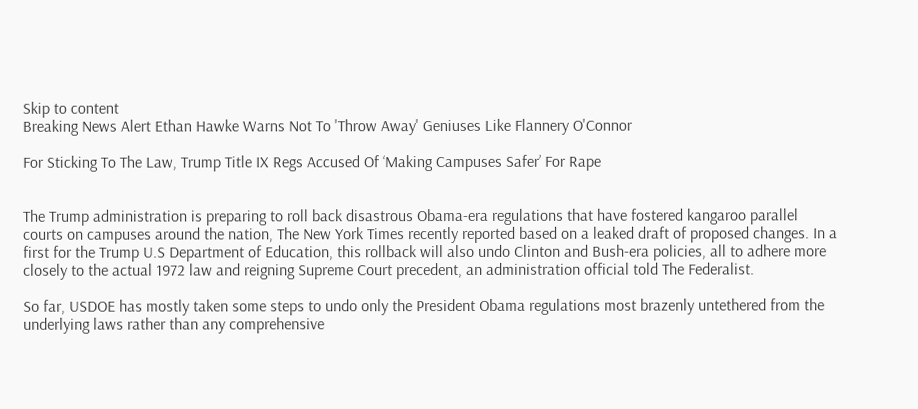Skip to content
Breaking News Alert Ethan Hawke Warns Not To 'Throw Away' Geniuses Like Flannery O'Connor

For Sticking To The Law, Trump Title IX Regs Accused Of ‘Making Campuses Safer’ For Rape


The Trump administration is preparing to roll back disastrous Obama-era regulations that have fostered kangaroo parallel courts on campuses around the nation, The New York Times recently reported based on a leaked draft of proposed changes. In a first for the Trump U.S Department of Education, this rollback will also undo Clinton and Bush-era policies, all to adhere more closely to the actual 1972 law and reigning Supreme Court precedent, an administration official told The Federalist.

So far, USDOE has mostly taken some steps to undo only the President Obama regulations most brazenly untethered from the underlying laws rather than any comprehensive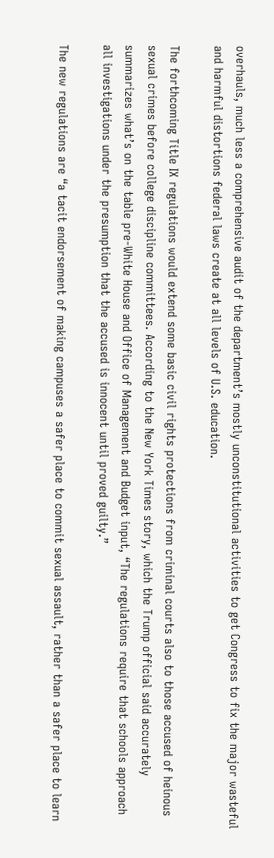overhauls, much less a comprehensive audit of the department’s mostly unconstitutional activities to get Congress to fix the major wasteful and harmful distortions federal laws create at all levels of U.S. education.

The forthcoming Title IX regulations would extend some basic civil rights protections from criminal courts also to those accused of heinous sexual crimes before college discipline committees. According to the New York Times story, which the Trump official said accurately summarizes what’s on the table pre-White House and Office of Management and Budget input, “The regulations require that schools approach all investigations under the presumption that the accused is innocent until proved guilty.”

The new regulations are “a tacit endorsement of making campuses a safer place to commit sexual assault, rather than a safer place to learn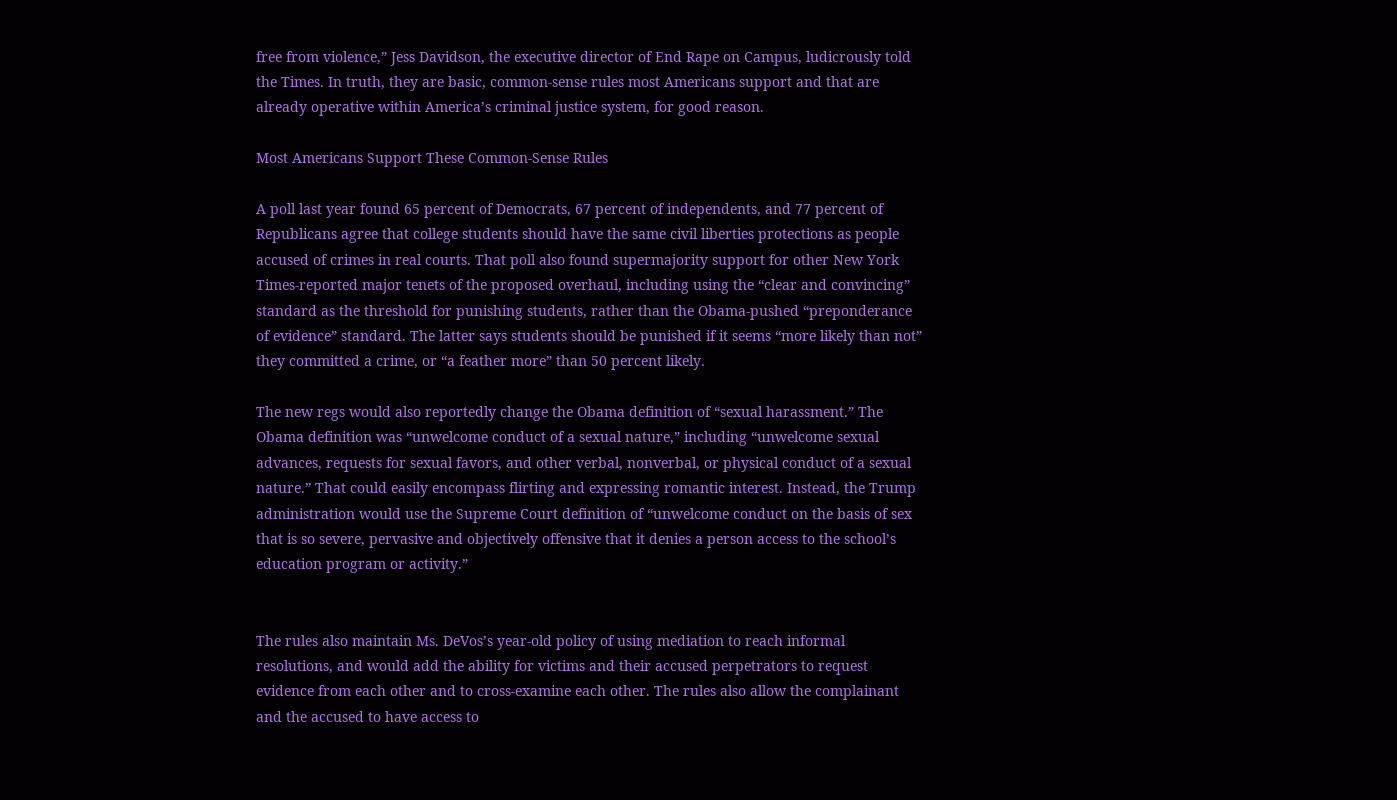free from violence,” Jess Davidson, the executive director of End Rape on Campus, ludicrously told the Times. In truth, they are basic, common-sense rules most Americans support and that are already operative within America’s criminal justice system, for good reason.

Most Americans Support These Common-Sense Rules

A poll last year found 65 percent of Democrats, 67 percent of independents, and 77 percent of Republicans agree that college students should have the same civil liberties protections as people accused of crimes in real courts. That poll also found supermajority support for other New York Times-reported major tenets of the proposed overhaul, including using the “clear and convincing” standard as the threshold for punishing students, rather than the Obama-pushed “preponderance of evidence” standard. The latter says students should be punished if it seems “more likely than not” they committed a crime, or “a feather more” than 50 percent likely.

The new regs would also reportedly change the Obama definition of “sexual harassment.” The Obama definition was “unwelcome conduct of a sexual nature,” including “unwelcome sexual advances, requests for sexual favors, and other verbal, nonverbal, or physical conduct of a sexual nature.” That could easily encompass flirting and expressing romantic interest. Instead, the Trump administration would use the Supreme Court definition of “unwelcome conduct on the basis of sex that is so severe, pervasive and objectively offensive that it denies a person access to the school’s education program or activity.”


The rules also maintain Ms. DeVos’s year-old policy of using mediation to reach informal resolutions, and would add the ability for victims and their accused perpetrators to request evidence from each other and to cross-examine each other. The rules also allow the complainant and the accused to have access to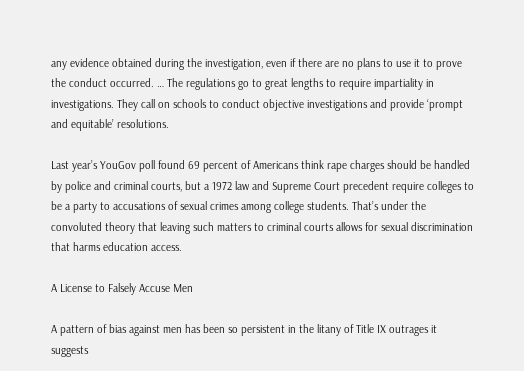any evidence obtained during the investigation, even if there are no plans to use it to prove the conduct occurred. … The regulations go to great lengths to require impartiality in investigations. They call on schools to conduct objective investigations and provide ‘prompt and equitable’ resolutions.

Last year’s YouGov poll found 69 percent of Americans think rape charges should be handled by police and criminal courts, but a 1972 law and Supreme Court precedent require colleges to be a party to accusations of sexual crimes among college students. That’s under the convoluted theory that leaving such matters to criminal courts allows for sexual discrimination that harms education access.

A License to Falsely Accuse Men

A pattern of bias against men has been so persistent in the litany of Title IX outrages it suggests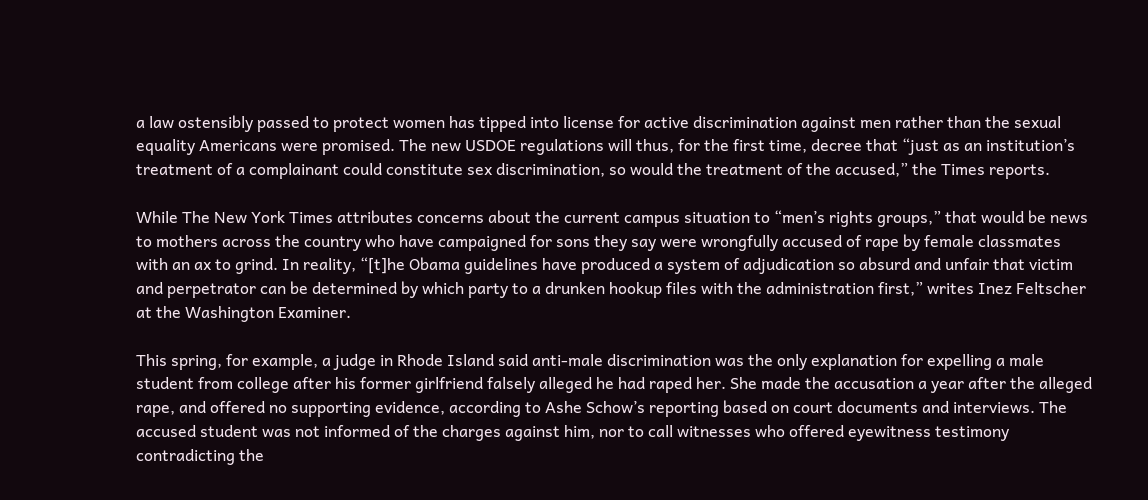a law ostensibly passed to protect women has tipped into license for active discrimination against men rather than the sexual equality Americans were promised. The new USDOE regulations will thus, for the first time, decree that “just as an institution’s treatment of a complainant could constitute sex discrimination, so would the treatment of the accused,” the Times reports.

While The New York Times attributes concerns about the current campus situation to “men’s rights groups,” that would be news to mothers across the country who have campaigned for sons they say were wrongfully accused of rape by female classmates with an ax to grind. In reality, “[t]he Obama guidelines have produced a system of adjudication so absurd and unfair that victim and perpetrator can be determined by which party to a drunken hookup files with the administration first,” writes Inez Feltscher at the Washington Examiner.

This spring, for example, a judge in Rhode Island said anti-male discrimination was the only explanation for expelling a male student from college after his former girlfriend falsely alleged he had raped her. She made the accusation a year after the alleged rape, and offered no supporting evidence, according to Ashe Schow’s reporting based on court documents and interviews. The accused student was not informed of the charges against him, nor to call witnesses who offered eyewitness testimony contradicting the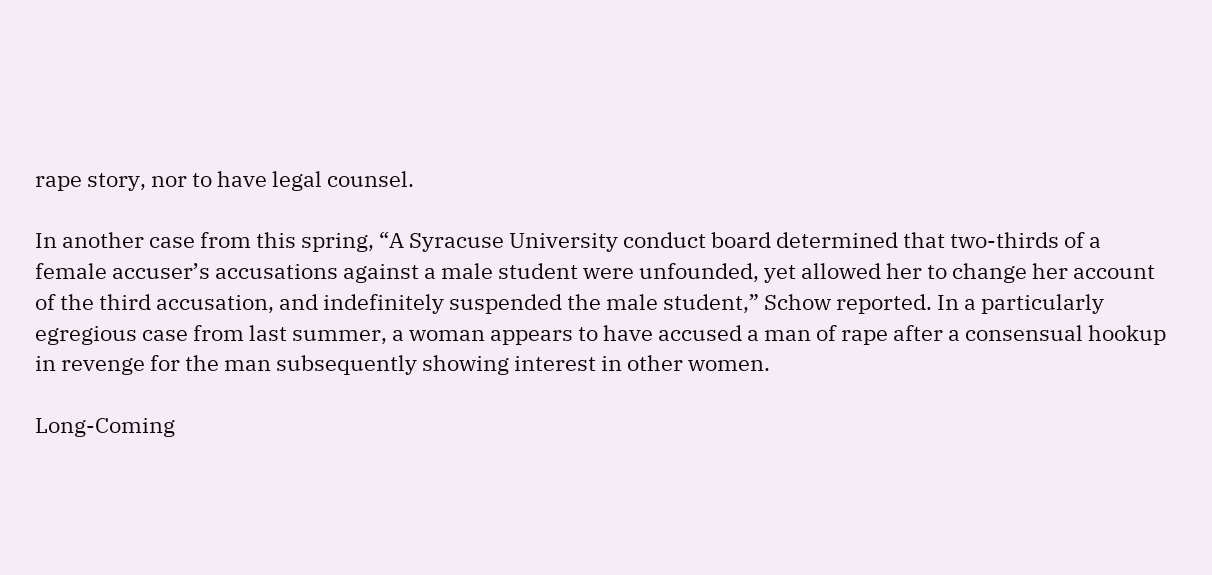rape story, nor to have legal counsel.

In another case from this spring, “A Syracuse University conduct board determined that two-thirds of a female accuser’s accusations against a male student were unfounded, yet allowed her to change her account of the third accusation, and indefinitely suspended the male student,” Schow reported. In a particularly egregious case from last summer, a woman appears to have accused a man of rape after a consensual hookup in revenge for the man subsequently showing interest in other women.

Long-Coming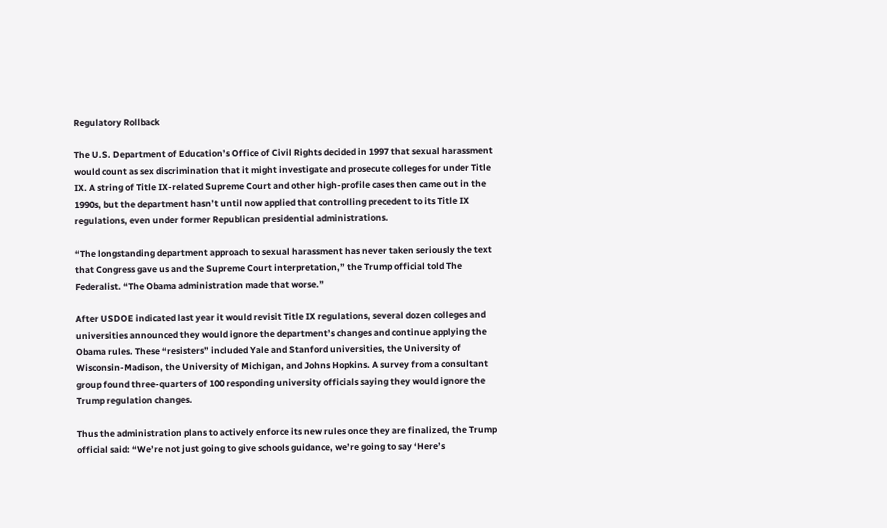Regulatory Rollback

The U.S. Department of Education’s Office of Civil Rights decided in 1997 that sexual harassment would count as sex discrimination that it might investigate and prosecute colleges for under Title IX. A string of Title IX-related Supreme Court and other high-profile cases then came out in the 1990s, but the department hasn’t until now applied that controlling precedent to its Title IX regulations, even under former Republican presidential administrations.

“The longstanding department approach to sexual harassment has never taken seriously the text that Congress gave us and the Supreme Court interpretation,” the Trump official told The Federalist. “The Obama administration made that worse.”

After USDOE indicated last year it would revisit Title IX regulations, several dozen colleges and universities announced they would ignore the department’s changes and continue applying the Obama rules. These “resisters” included Yale and Stanford universities, the University of Wisconsin-Madison, the University of Michigan, and Johns Hopkins. A survey from a consultant group found three-quarters of 100 responding university officials saying they would ignore the Trump regulation changes.

Thus the administration plans to actively enforce its new rules once they are finalized, the Trump official said: “We’re not just going to give schools guidance, we’re going to say ‘Here’s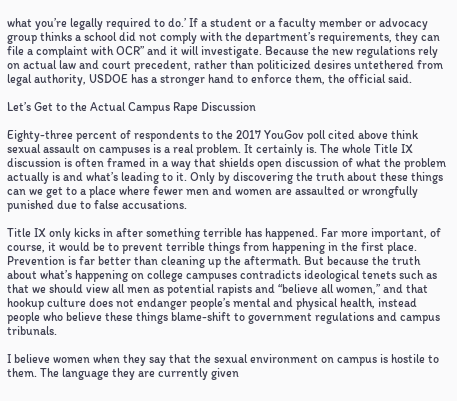what you’re legally required to do.’ If a student or a faculty member or advocacy group thinks a school did not comply with the department’s requirements, they can file a complaint with OCR” and it will investigate. Because the new regulations rely on actual law and court precedent, rather than politicized desires untethered from legal authority, USDOE has a stronger hand to enforce them, the official said.

Let’s Get to the Actual Campus Rape Discussion

Eighty-three percent of respondents to the 2017 YouGov poll cited above think sexual assault on campuses is a real problem. It certainly is. The whole Title IX discussion is often framed in a way that shields open discussion of what the problem actually is and what’s leading to it. Only by discovering the truth about these things can we get to a place where fewer men and women are assaulted or wrongfully punished due to false accusations.

Title IX only kicks in after something terrible has happened. Far more important, of course, it would be to prevent terrible things from happening in the first place. Prevention is far better than cleaning up the aftermath. But because the truth about what’s happening on college campuses contradicts ideological tenets such as that we should view all men as potential rapists and “believe all women,” and that hookup culture does not endanger people’s mental and physical health, instead people who believe these things blame-shift to government regulations and campus tribunals.

I believe women when they say that the sexual environment on campus is hostile to them. The language they are currently given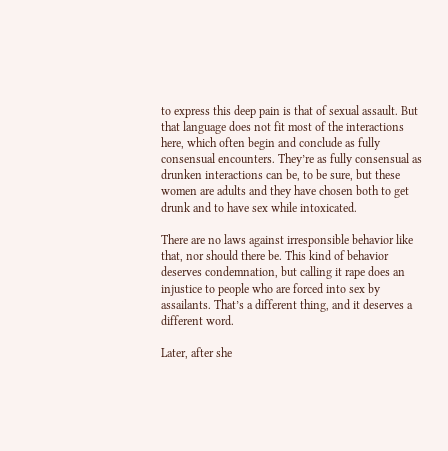to express this deep pain is that of sexual assault. But that language does not fit most of the interactions here, which often begin and conclude as fully consensual encounters. They’re as fully consensual as drunken interactions can be, to be sure, but these women are adults and they have chosen both to get drunk and to have sex while intoxicated.

There are no laws against irresponsible behavior like that, nor should there be. This kind of behavior deserves condemnation, but calling it rape does an injustice to people who are forced into sex by assailants. That’s a different thing, and it deserves a different word.

Later, after she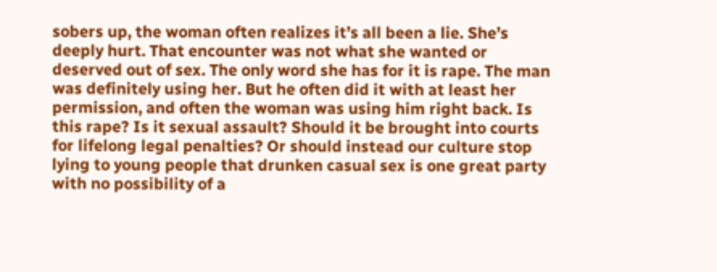sobers up, the woman often realizes it’s all been a lie. She’s deeply hurt. That encounter was not what she wanted or deserved out of sex. The only word she has for it is rape. The man was definitely using her. But he often did it with at least her permission, and often the woman was using him right back. Is this rape? Is it sexual assault? Should it be brought into courts for lifelong legal penalties? Or should instead our culture stop lying to young people that drunken casual sex is one great party with no possibility of a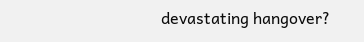devastating hangover?